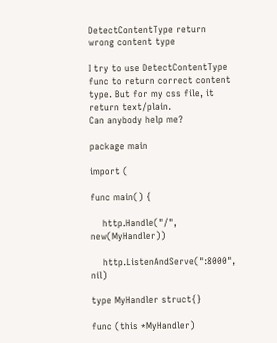DetectContentType return wrong content type

I try to use DetectContentType func to return correct content type. But for my css file, it return text/plain.
Can anybody help me?

package main

import (

func main() {

    http.Handle("/", new(MyHandler))

    http.ListenAndServe(":8000", nil)

type MyHandler struct{}

func (this *MyHandler)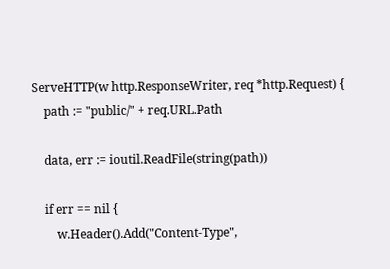ServeHTTP(w http.ResponseWriter, req *http.Request) {
    path := "public/" + req.URL.Path

    data, err := ioutil.ReadFile(string(path))

    if err == nil {
        w.Header().Add("Content-Type",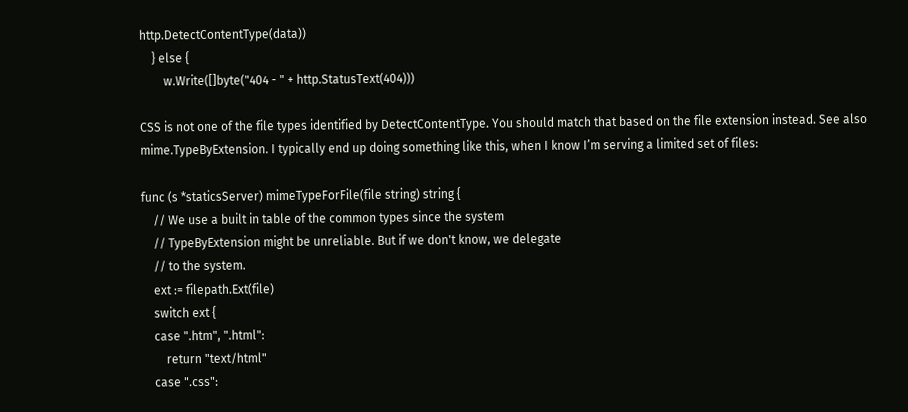http.DetectContentType(data))
    } else {
        w.Write([]byte("404 - " + http.StatusText(404)))

CSS is not one of the file types identified by DetectContentType. You should match that based on the file extension instead. See also mime.TypeByExtension. I typically end up doing something like this, when I know I’m serving a limited set of files:

func (s *staticsServer) mimeTypeForFile(file string) string {
    // We use a built in table of the common types since the system
    // TypeByExtension might be unreliable. But if we don't know, we delegate
    // to the system.
    ext := filepath.Ext(file)
    switch ext {
    case ".htm", ".html":
        return "text/html"
    case ".css":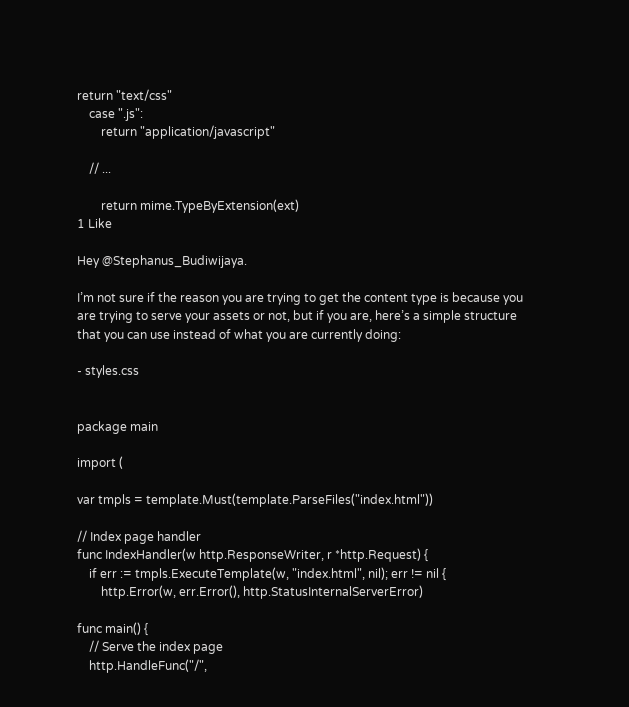return "text/css"
    case ".js":
        return "application/javascript"

    // ...

        return mime.TypeByExtension(ext)
1 Like

Hey @Stephanus_Budiwijaya.

I’m not sure if the reason you are trying to get the content type is because you are trying to serve your assets or not, but if you are, here’s a simple structure that you can use instead of what you are currently doing:

- styles.css


package main

import (

var tmpls = template.Must(template.ParseFiles("index.html"))

// Index page handler
func IndexHandler(w http.ResponseWriter, r *http.Request) {
    if err := tmpls.ExecuteTemplate(w, "index.html", nil); err != nil {
        http.Error(w, err.Error(), http.StatusInternalServerError)

func main() {
    // Serve the index page
    http.HandleFunc("/",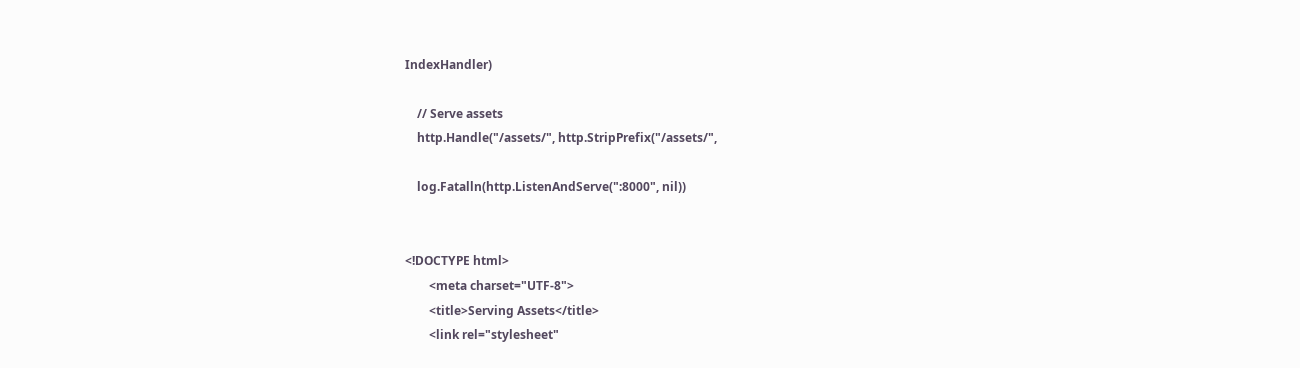IndexHandler)

    // Serve assets
    http.Handle("/assets/", http.StripPrefix("/assets/",

    log.Fatalln(http.ListenAndServe(":8000", nil))


<!DOCTYPE html>
        <meta charset="UTF-8">
        <title>Serving Assets</title>
        <link rel="stylesheet"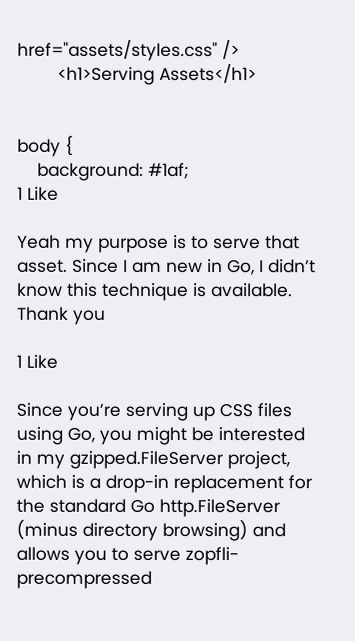href="assets/styles.css" />
        <h1>Serving Assets</h1>


body {
    background: #1af;
1 Like

Yeah my purpose is to serve that asset. Since I am new in Go, I didn’t know this technique is available.
Thank you

1 Like

Since you’re serving up CSS files using Go, you might be interested in my gzipped.FileServer project, which is a drop-in replacement for the standard Go http.FileServer (minus directory browsing) and allows you to serve zopfli-precompressed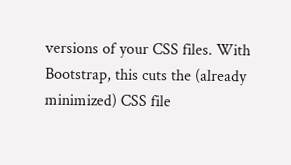versions of your CSS files. With Bootstrap, this cuts the (already minimized) CSS file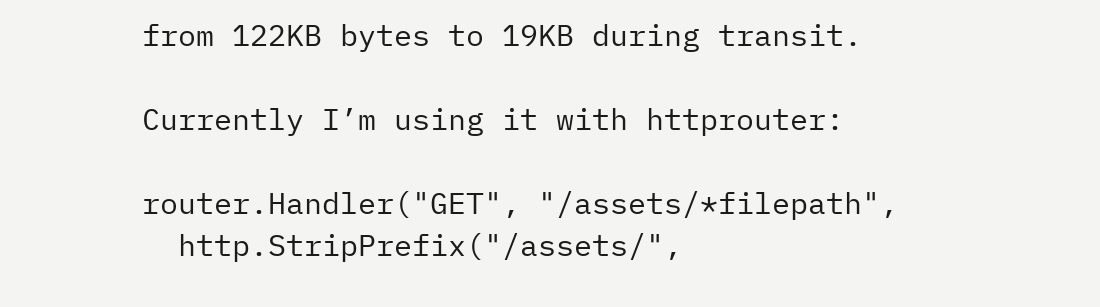from 122KB bytes to 19KB during transit.

Currently I’m using it with httprouter:

router.Handler("GET", "/assets/*filepath",
  http.StripPrefix("/assets/",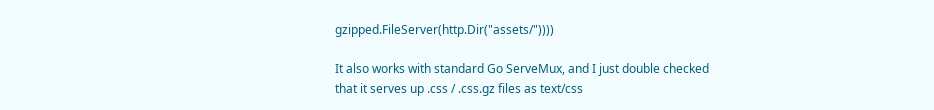gzipped.FileServer(http.Dir("assets/"))))

It also works with standard Go ServeMux, and I just double checked that it serves up .css / .css.gz files as text/css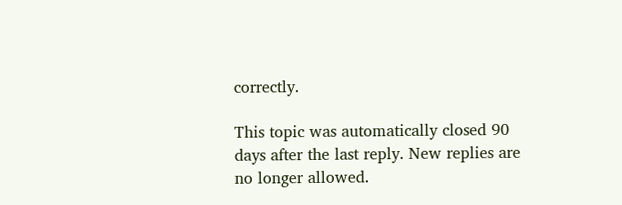correctly.

This topic was automatically closed 90 days after the last reply. New replies are no longer allowed.